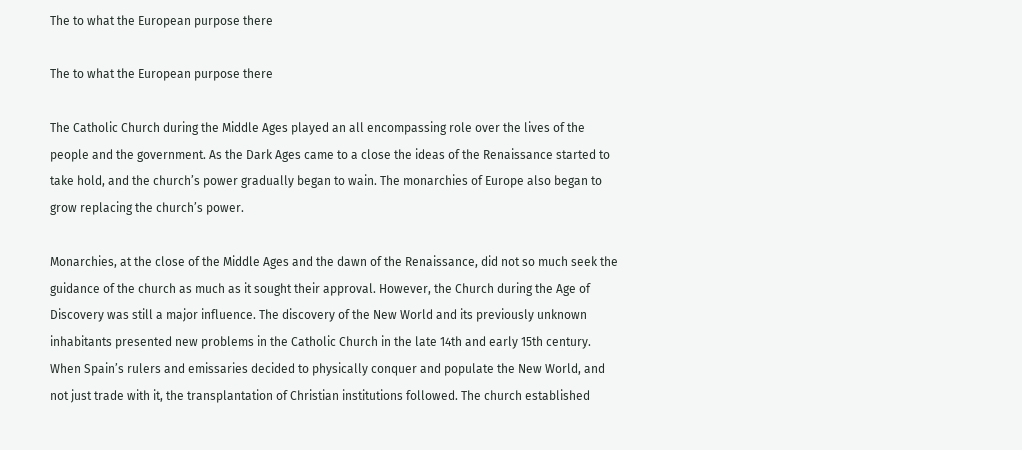The to what the European purpose there

The to what the European purpose there

The Catholic Church during the Middle Ages played an all encompassing role over the lives of the people and the government. As the Dark Ages came to a close the ideas of the Renaissance started to take hold, and the church’s power gradually began to wain. The monarchies of Europe also began to grow replacing the church’s power.

Monarchies, at the close of the Middle Ages and the dawn of the Renaissance, did not so much seek the guidance of the church as much as it sought their approval. However, the Church during the Age of Discovery was still a major influence. The discovery of the New World and its previously unknown inhabitants presented new problems in the Catholic Church in the late 14th and early 15th century. When Spain’s rulers and emissaries decided to physically conquer and populate the New World, and not just trade with it, the transplantation of Christian institutions followed. The church established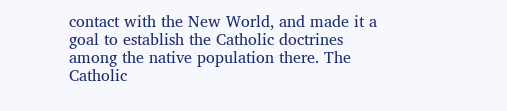contact with the New World, and made it a goal to establish the Catholic doctrines among the native population there. The Catholic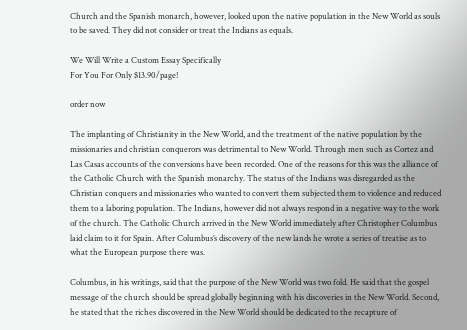Church and the Spanish monarch, however, looked upon the native population in the New World as souls to be saved. They did not consider or treat the Indians as equals.

We Will Write a Custom Essay Specifically
For You For Only $13.90/page!

order now

The implanting of Christianity in the New World, and the treatment of the native population by the missionaries and christian conquerors was detrimental to New World. Through men such as Cortez and Las Casas accounts of the conversions have been recorded. One of the reasons for this was the alliance of the Catholic Church with the Spanish monarchy. The status of the Indians was disregarded as the Christian conquers and missionaries who wanted to convert them subjected them to violence and reduced them to a laboring population. The Indians, however did not always respond in a negative way to the work of the church. The Catholic Church arrived in the New World immediately after Christopher Columbus laid claim to it for Spain. After Columbus’s discovery of the new lands he wrote a series of treatise as to what the European purpose there was.

Columbus, in his writings, said that the purpose of the New World was two fold. He said that the gospel message of the church should be spread globally beginning with his discoveries in the New World. Second, he stated that the riches discovered in the New World should be dedicated to the recapture of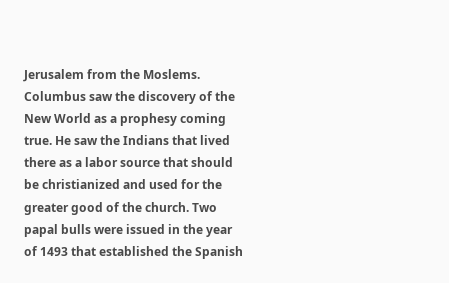Jerusalem from the Moslems. Columbus saw the discovery of the New World as a prophesy coming true. He saw the Indians that lived there as a labor source that should be christianized and used for the greater good of the church. Two papal bulls were issued in the year of 1493 that established the Spanish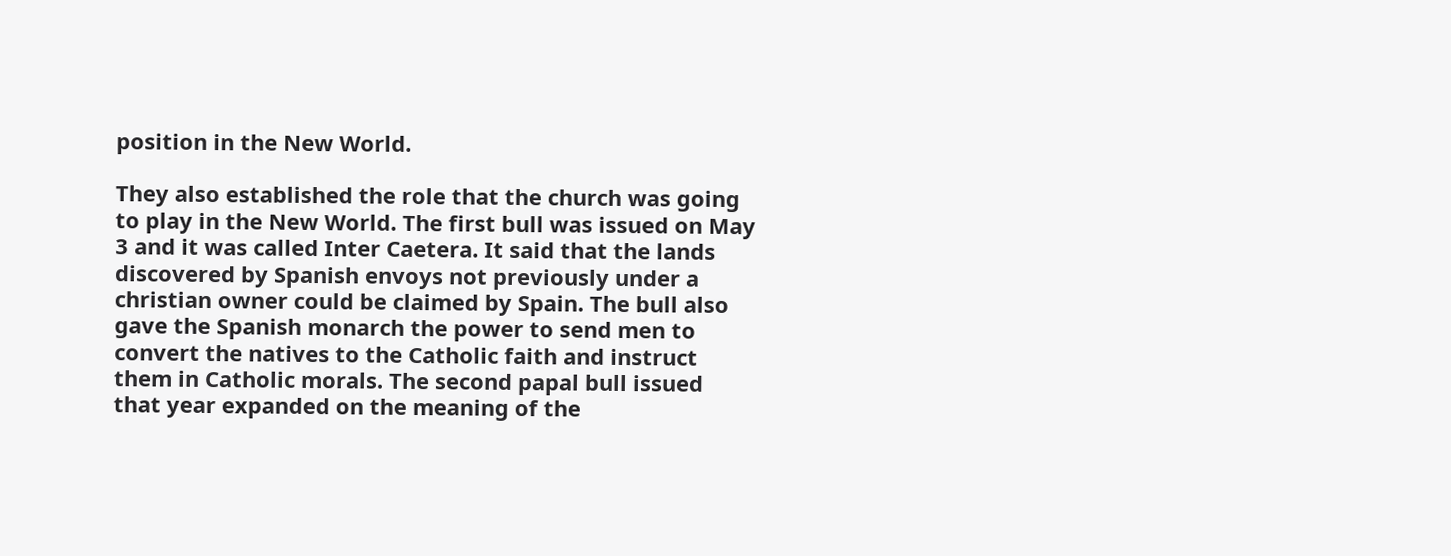position in the New World.

They also established the role that the church was going to play in the New World. The first bull was issued on May 3 and it was called Inter Caetera. It said that the lands discovered by Spanish envoys not previously under a christian owner could be claimed by Spain. The bull also gave the Spanish monarch the power to send men to convert the natives to the Catholic faith and instruct them in Catholic morals. The second papal bull issued that year expanded on the meaning of the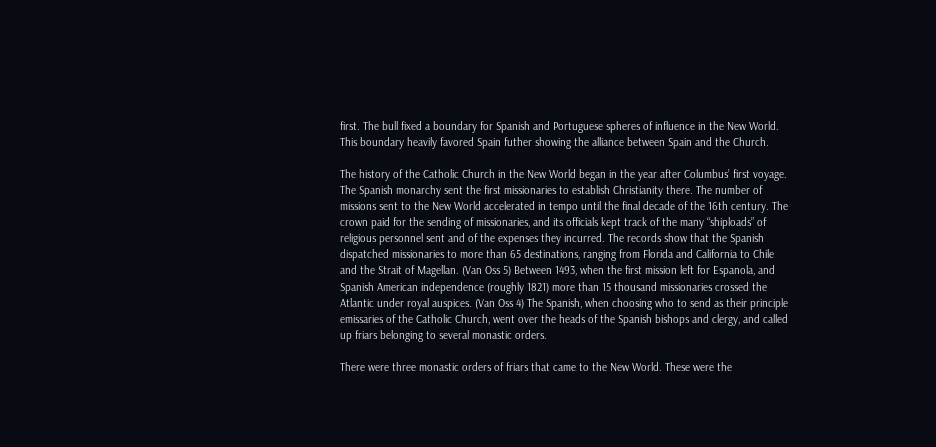first. The bull fixed a boundary for Spanish and Portuguese spheres of influence in the New World. This boundary heavily favored Spain futher showing the alliance between Spain and the Church.

The history of the Catholic Church in the New World began in the year after Columbus’ first voyage. The Spanish monarchy sent the first missionaries to establish Christianity there. The number of missions sent to the New World accelerated in tempo until the final decade of the 16th century. The crown paid for the sending of missionaries, and its officials kept track of the many “shiploads” of religious personnel sent and of the expenses they incurred. The records show that the Spanish dispatched missionaries to more than 65 destinations, ranging from Florida and California to Chile and the Strait of Magellan. (Van Oss 5) Between 1493, when the first mission left for Espanola, and Spanish American independence (roughly 1821) more than 15 thousand missionaries crossed the Atlantic under royal auspices. (Van Oss 4) The Spanish, when choosing who to send as their principle emissaries of the Catholic Church, went over the heads of the Spanish bishops and clergy, and called up friars belonging to several monastic orders.

There were three monastic orders of friars that came to the New World. These were the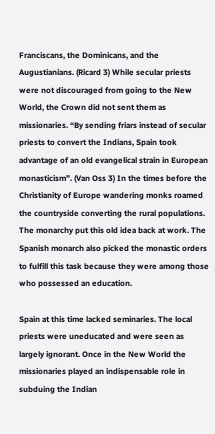Franciscans, the Dominicans, and the Augustianians. (Ricard 3) While secular priests were not discouraged from going to the New World, the Crown did not sent them as missionaries. “By sending friars instead of secular priests to convert the Indians, Spain took advantage of an old evangelical strain in European monasticism”. (Van Oss 3) In the times before the Christianity of Europe wandering monks roamed the countryside converting the rural populations. The monarchy put this old idea back at work. The Spanish monarch also picked the monastic orders to fulfill this task because they were among those who possessed an education.

Spain at this time lacked seminaries. The local priests were uneducated and were seen as largely ignorant. Once in the New World the missionaries played an indispensable role in subduing the Indian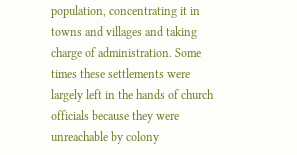population, concentrating it in towns and villages and taking charge of administration. Some times these settlements were largely left in the hands of church officials because they were unreachable by colony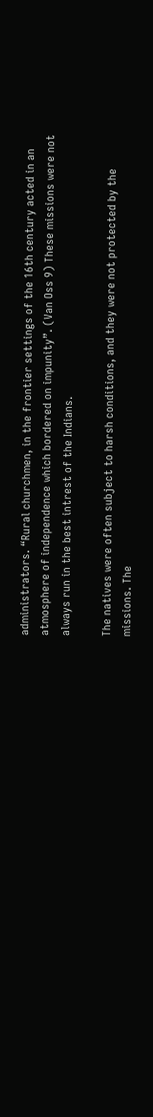administrators. “Rural churchmen, in the frontier settings of the 16th century acted in an atmosphere of independence which bordered on impunity”. (Van Oss 9) These missions were not always run in the best intrest of the Indians.

The natives were often subject to harsh conditions, and they were not protected by the missions. The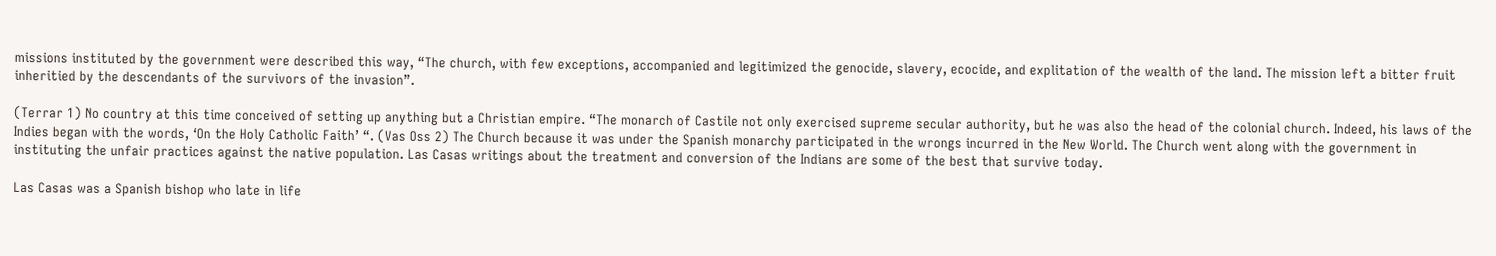missions instituted by the government were described this way, “The church, with few exceptions, accompanied and legitimized the genocide, slavery, ecocide, and explitation of the wealth of the land. The mission left a bitter fruit inheritied by the descendants of the survivors of the invasion”.

(Terrar 1) No country at this time conceived of setting up anything but a Christian empire. “The monarch of Castile not only exercised supreme secular authority, but he was also the head of the colonial church. Indeed, his laws of the Indies began with the words, ‘On the Holy Catholic Faith’ “. (Vas Oss 2) The Church because it was under the Spanish monarchy participated in the wrongs incurred in the New World. The Church went along with the government in instituting the unfair practices against the native population. Las Casas writings about the treatment and conversion of the Indians are some of the best that survive today.

Las Casas was a Spanish bishop who late in life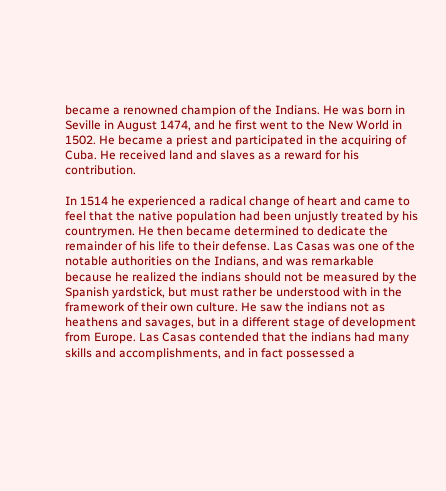became a renowned champion of the Indians. He was born in Seville in August 1474, and he first went to the New World in 1502. He became a priest and participated in the acquiring of Cuba. He received land and slaves as a reward for his contribution.

In 1514 he experienced a radical change of heart and came to feel that the native population had been unjustly treated by his countrymen. He then became determined to dedicate the remainder of his life to their defense. Las Casas was one of the notable authorities on the Indians, and was remarkable because he realized the indians should not be measured by the Spanish yardstick, but must rather be understood with in the framework of their own culture. He saw the indians not as heathens and savages, but in a different stage of development from Europe. Las Casas contended that the indians had many skills and accomplishments, and in fact possessed a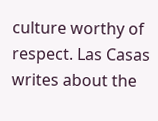culture worthy of respect. Las Casas writes about the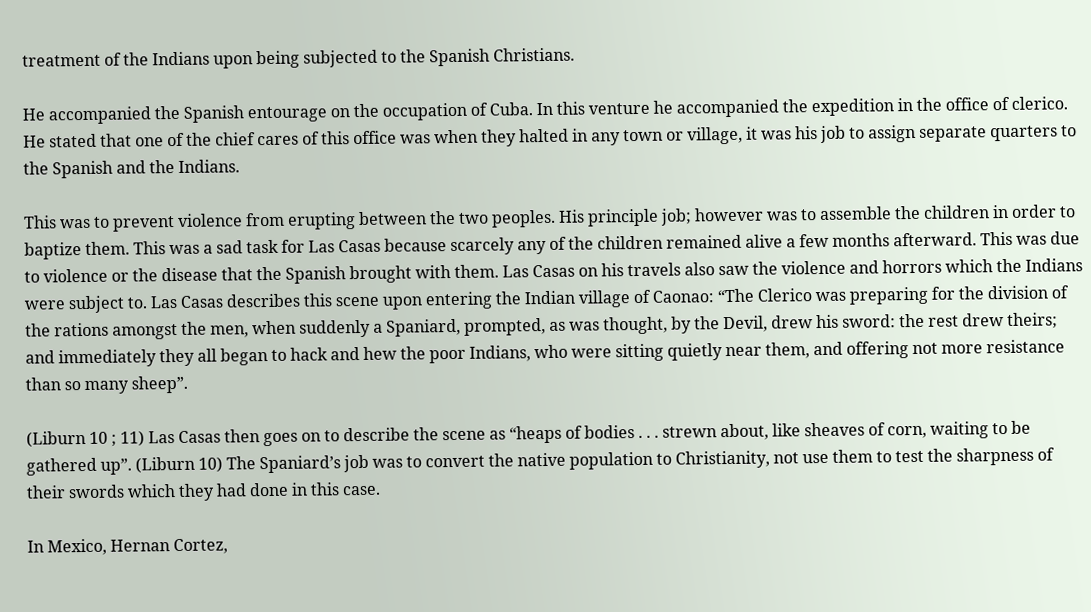treatment of the Indians upon being subjected to the Spanish Christians.

He accompanied the Spanish entourage on the occupation of Cuba. In this venture he accompanied the expedition in the office of clerico. He stated that one of the chief cares of this office was when they halted in any town or village, it was his job to assign separate quarters to the Spanish and the Indians.

This was to prevent violence from erupting between the two peoples. His principle job; however was to assemble the children in order to baptize them. This was a sad task for Las Casas because scarcely any of the children remained alive a few months afterward. This was due to violence or the disease that the Spanish brought with them. Las Casas on his travels also saw the violence and horrors which the Indians were subject to. Las Casas describes this scene upon entering the Indian village of Caonao: “The Clerico was preparing for the division of the rations amongst the men, when suddenly a Spaniard, prompted, as was thought, by the Devil, drew his sword: the rest drew theirs; and immediately they all began to hack and hew the poor Indians, who were sitting quietly near them, and offering not more resistance than so many sheep”.

(Liburn 10 ; 11) Las Casas then goes on to describe the scene as “heaps of bodies . . . strewn about, like sheaves of corn, waiting to be gathered up”. (Liburn 10) The Spaniard’s job was to convert the native population to Christianity, not use them to test the sharpness of their swords which they had done in this case.

In Mexico, Hernan Cortez,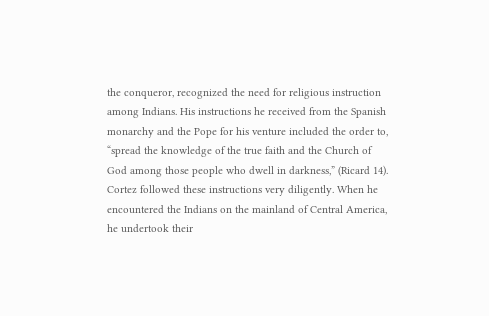the conqueror, recognized the need for religious instruction among Indians. His instructions he received from the Spanish monarchy and the Pope for his venture included the order to, “spread the knowledge of the true faith and the Church of God among those people who dwell in darkness,” (Ricard 14). Cortez followed these instructions very diligently. When he encountered the Indians on the mainland of Central America, he undertook their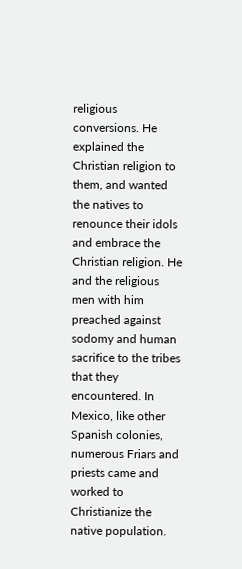religious conversions. He explained the Christian religion to them, and wanted the natives to renounce their idols and embrace the Christian religion. He and the religious men with him preached against sodomy and human sacrifice to the tribes that they encountered. In Mexico, like other Spanish colonies, numerous Friars and priests came and worked to Christianize the native population.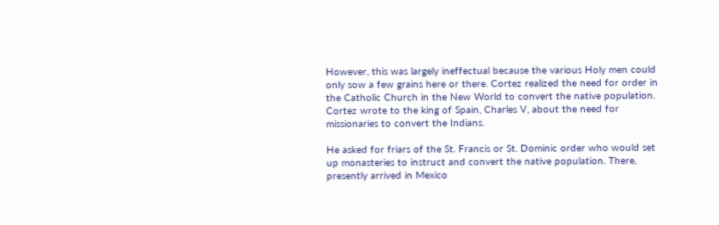However, this was largely ineffectual because the various Holy men could only sow a few grains here or there. Cortez realized the need for order in the Catholic Church in the New World to convert the native population. Cortez wrote to the king of Spain, Charles V, about the need for missionaries to convert the Indians.

He asked for friars of the St. Francis or St. Dominic order who would set up monasteries to instruct and convert the native population. There, presently arrived in Mexico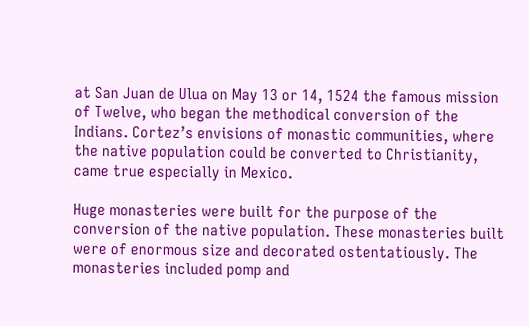at San Juan de Ulua on May 13 or 14, 1524 the famous mission of Twelve, who began the methodical conversion of the Indians. Cortez’s envisions of monastic communities, where the native population could be converted to Christianity, came true especially in Mexico.

Huge monasteries were built for the purpose of the conversion of the native population. These monasteries built were of enormous size and decorated ostentatiously. The monasteries included pomp and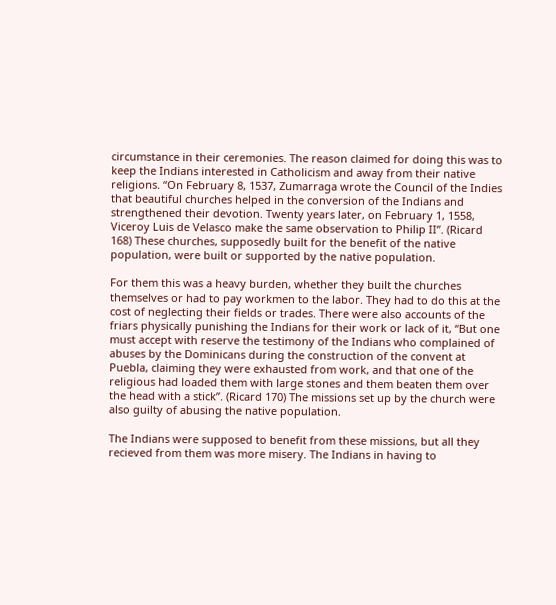circumstance in their ceremonies. The reason claimed for doing this was to keep the Indians interested in Catholicism and away from their native religions. “On February 8, 1537, Zumarraga wrote the Council of the Indies that beautiful churches helped in the conversion of the Indians and strengthened their devotion. Twenty years later, on February 1, 1558, Viceroy Luis de Velasco make the same observation to Philip II”. (Ricard 168) These churches, supposedly built for the benefit of the native population, were built or supported by the native population.

For them this was a heavy burden, whether they built the churches themselves or had to pay workmen to the labor. They had to do this at the cost of neglecting their fields or trades. There were also accounts of the friars physically punishing the Indians for their work or lack of it, “But one must accept with reserve the testimony of the Indians who complained of abuses by the Dominicans during the construction of the convent at Puebla, claiming they were exhausted from work, and that one of the religious had loaded them with large stones and them beaten them over the head with a stick”. (Ricard 170) The missions set up by the church were also guilty of abusing the native population.

The Indians were supposed to benefit from these missions, but all they recieved from them was more misery. The Indians in having to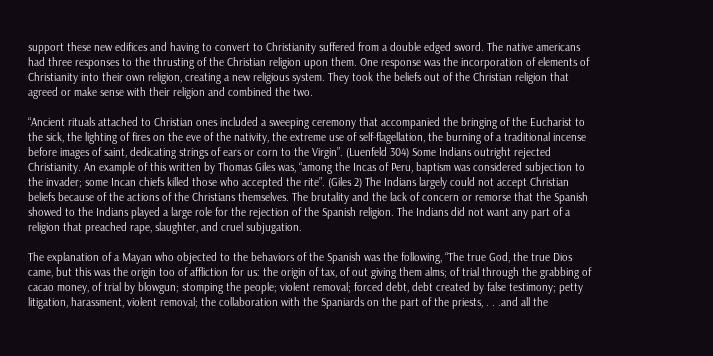support these new edifices and having to convert to Christianity suffered from a double edged sword. The native americans had three responses to the thrusting of the Christian religion upon them. One response was the incorporation of elements of Christianity into their own religion, creating a new religious system. They took the beliefs out of the Christian religion that agreed or make sense with their religion and combined the two.

“Ancient rituals attached to Christian ones included a sweeping ceremony that accompanied the bringing of the Eucharist to the sick, the lighting of fires on the eve of the nativity, the extreme use of self-flagellation, the burning of a traditional incense before images of saint, dedicating strings of ears or corn to the Virgin”. (Luenfeld 304) Some Indians outright rejected Christianity. An example of this written by Thomas Giles was, “among the Incas of Peru, baptism was considered subjection to the invader; some Incan chiefs killed those who accepted the rite”. (Giles 2) The Indians largely could not accept Christian beliefs because of the actions of the Christians themselves. The brutality and the lack of concern or remorse that the Spanish showed to the Indians played a large role for the rejection of the Spanish religion. The Indians did not want any part of a religion that preached rape, slaughter, and cruel subjugation.

The explanation of a Mayan who objected to the behaviors of the Spanish was the following, “The true God, the true Dios came, but this was the origin too of affliction for us: the origin of tax, of out giving them alms; of trial through the grabbing of cacao money, of trial by blowgun; stomping the people; violent removal; forced debt, debt created by false testimony; petty litigation, harassment, violent removal; the collaboration with the Spaniards on the part of the priests, . . .and all the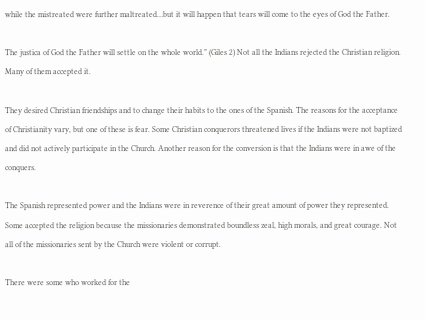while the mistreated were further maltreated…but it will happen that tears will come to the eyes of God the Father.

The justica of God the Father will settle on the whole world.” (Giles 2) Not all the Indians rejected the Christian religion. Many of them accepted it.

They desired Christian friendships and to change their habits to the ones of the Spanish. The reasons for the acceptance of Christianity vary, but one of these is fear. Some Christian conquerors threatened lives if the Indians were not baptized and did not actively participate in the Church. Another reason for the conversion is that the Indians were in awe of the conquers.

The Spanish represented power and the Indians were in reverence of their great amount of power they represented. Some accepted the religion because the missionaries demonstrated boundless zeal, high morals, and great courage. Not all of the missionaries sent by the Church were violent or corrupt.

There were some who worked for the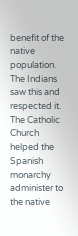benefit of the native population. The Indians saw this and respected it. The Catholic Church helped the Spanish monarchy administer to the native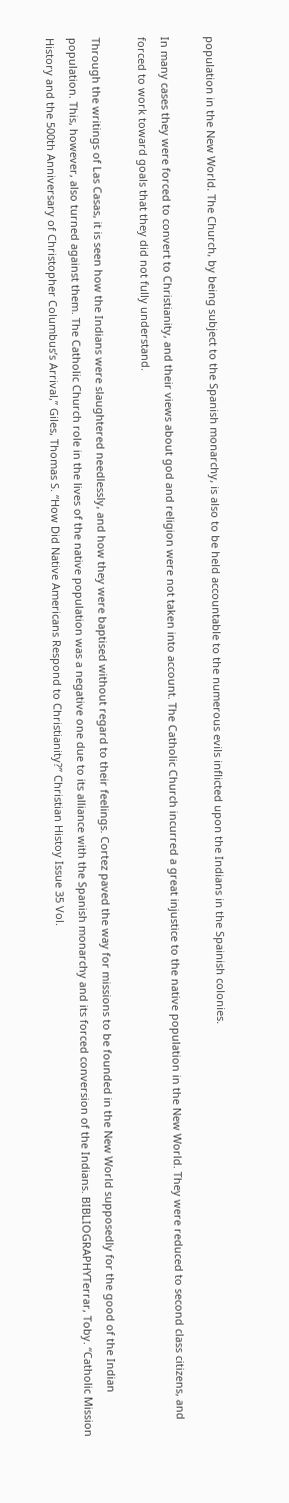population in the New World. The Church, by being subject to the Spanish monarchy, is also to be held accountable to the numerous evils inflicted upon the Indians in the Spainish colonies.

In many cases they were forced to convert to Christianity, and their views about god and religion were not taken into account. The Catholic Church incurred a great injustice to the native population in the New World. They were reduced to second class citizens, and forced to work toward goals that they did not fully understand.

Through the writings of Las Casas, it is seen how the Indians were slaughtered needlessly, and how they were baptised without regard to their feelings. Cortez paved the way for missions to be founded in the New World supposedly for the good of the Indian population. This, however, also turned against them. The Catholic Church role in the lives of the native population was a negative one due to its alliance with the Spanish monarchy and its forced conversion of the Indians. BIBLIOGRAPHYTerrar, Toby. “Catholic Mission History and the 500th Anniversary of Christopher Columbus’s Arrival,” Giles, Thomas S. “How Did Native Americans Respond to Christianity?” Christian Histoy Issue 35 Vol.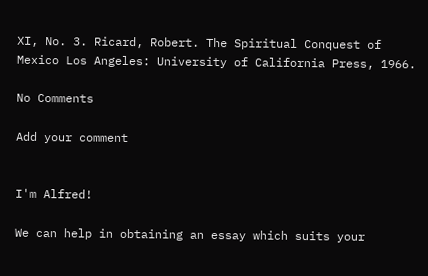XI, No. 3. Ricard, Robert. The Spiritual Conquest of Mexico Los Angeles: University of California Press, 1966.

No Comments

Add your comment


I'm Alfred!

We can help in obtaining an essay which suits your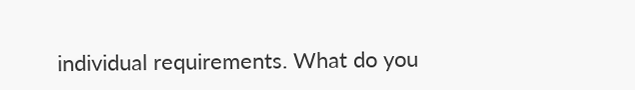individual requirements. What do you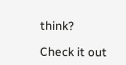think?

Check it out